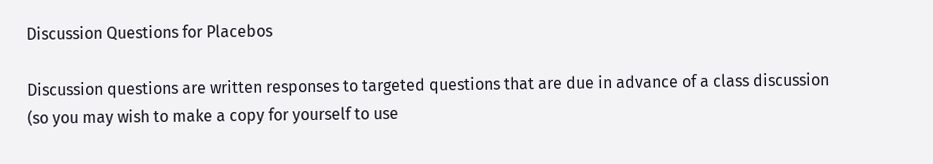Discussion Questions for Placebos

Discussion questions are written responses to targeted questions that are due in advance of a class discussion (so you may wish to make a copy for yourself to use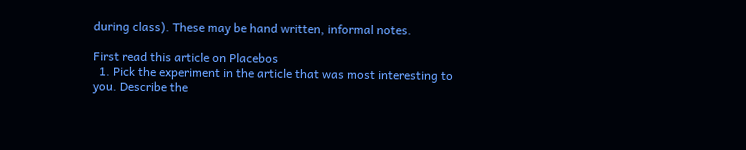during class). These may be hand written, informal notes.

First read this article on Placebos
  1. Pick the experiment in the article that was most interesting to you. Describe the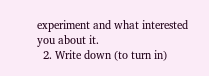experiment and what interested you about it.
  2. Write down (to turn in)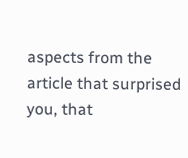aspects from the article that surprised you, that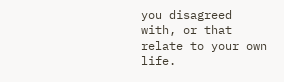you disagreed with, or that relate to your own life.